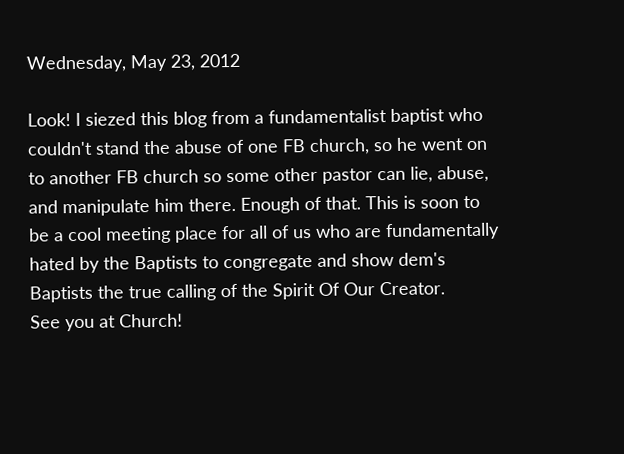Wednesday, May 23, 2012

Look! I siezed this blog from a fundamentalist baptist who couldn't stand the abuse of one FB church, so he went on to another FB church so some other pastor can lie, abuse, and manipulate him there. Enough of that. This is soon to be a cool meeting place for all of us who are fundamentally hated by the Baptists to congregate and show dem's Baptists the true calling of the Spirit Of Our Creator.
See you at Church!